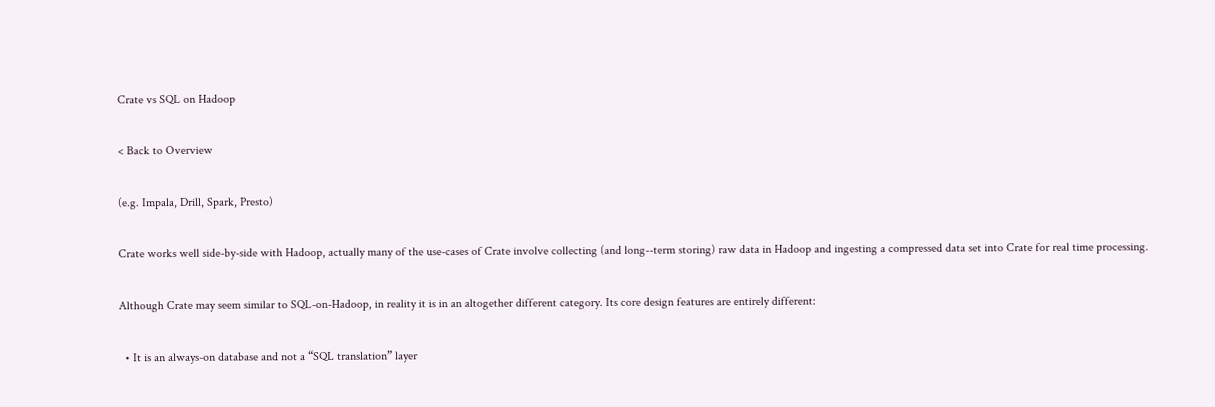Crate vs SQL on Hadoop

< Back to Overview

(e.g. Impala, Drill, Spark, Presto)

Crate works well side-by-side with Hadoop, actually many of the use-cases of Crate involve collecting (and long--term storing) raw data in Hadoop and ingesting a compressed data set into Crate for real time processing.

Although Crate may seem similar to SQL-on-Hadoop, in reality it is in an altogether different category. Its core design features are entirely different:

  • It is an always-on database and not a “SQL translation” layer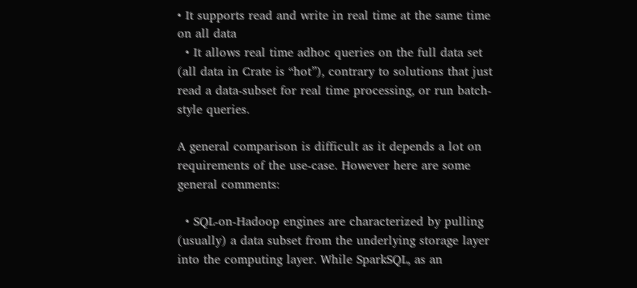• It supports read and write in real time at the same time on all data
  • It allows real time adhoc queries on the full data set (all data in Crate is “hot”), contrary to solutions that just read a data-subset for real time processing, or run batch-style queries.

A general comparison is difficult as it depends a lot on requirements of the use-case. However here are some general comments:

  • SQL-on-Hadoop engines are characterized by pulling (usually) a data subset from the underlying storage layer into the computing layer. While SparkSQL, as an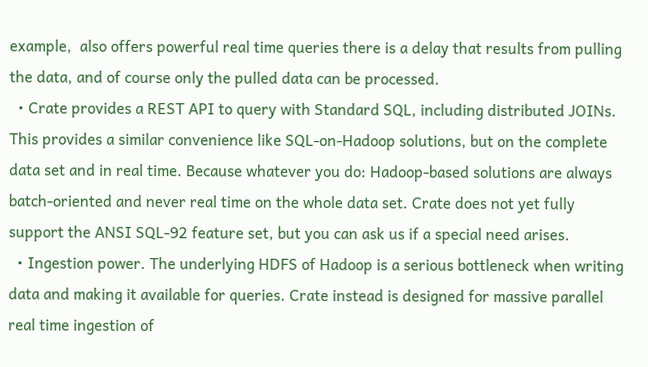example,  also offers powerful real time queries there is a delay that results from pulling the data, and of course only the pulled data can be processed.
  • Crate provides a REST API to query with Standard SQL, including distributed JOINs. This provides a similar convenience like SQL-on-Hadoop solutions, but on the complete data set and in real time. Because whatever you do: Hadoop-based solutions are always batch-oriented and never real time on the whole data set. Crate does not yet fully support the ANSI SQL-92 feature set, but you can ask us if a special need arises.
  • Ingestion power. The underlying HDFS of Hadoop is a serious bottleneck when writing data and making it available for queries. Crate instead is designed for massive parallel real time ingestion of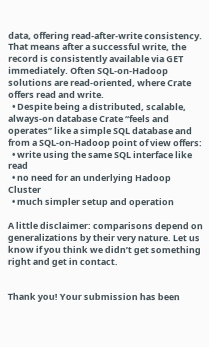data, offering read-after-write consistency. That means after a successful write, the record is consistently available via GET immediately. Often SQL-on-Hadoop solutions are read-oriented, where Crate offers read and write.
  • Despite being a distributed, scalable, always-on database Crate “feels and operates” like a simple SQL database and from a SQL-on-Hadoop point of view offers:
  • write using the same SQL interface like read
  • no need for an underlying Hadoop Cluster
  • much simpler setup and operation

A little disclaimer: comparisons depend on generalizations by their very nature. Let us know if you think we didn’t get something right and get in contact.


Thank you! Your submission has been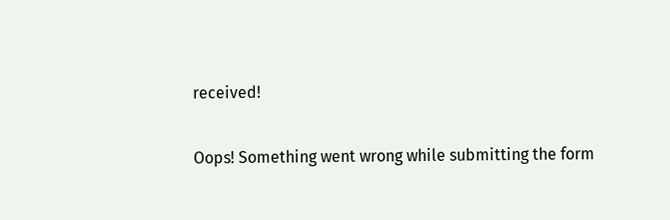received!

Oops! Something went wrong while submitting the form